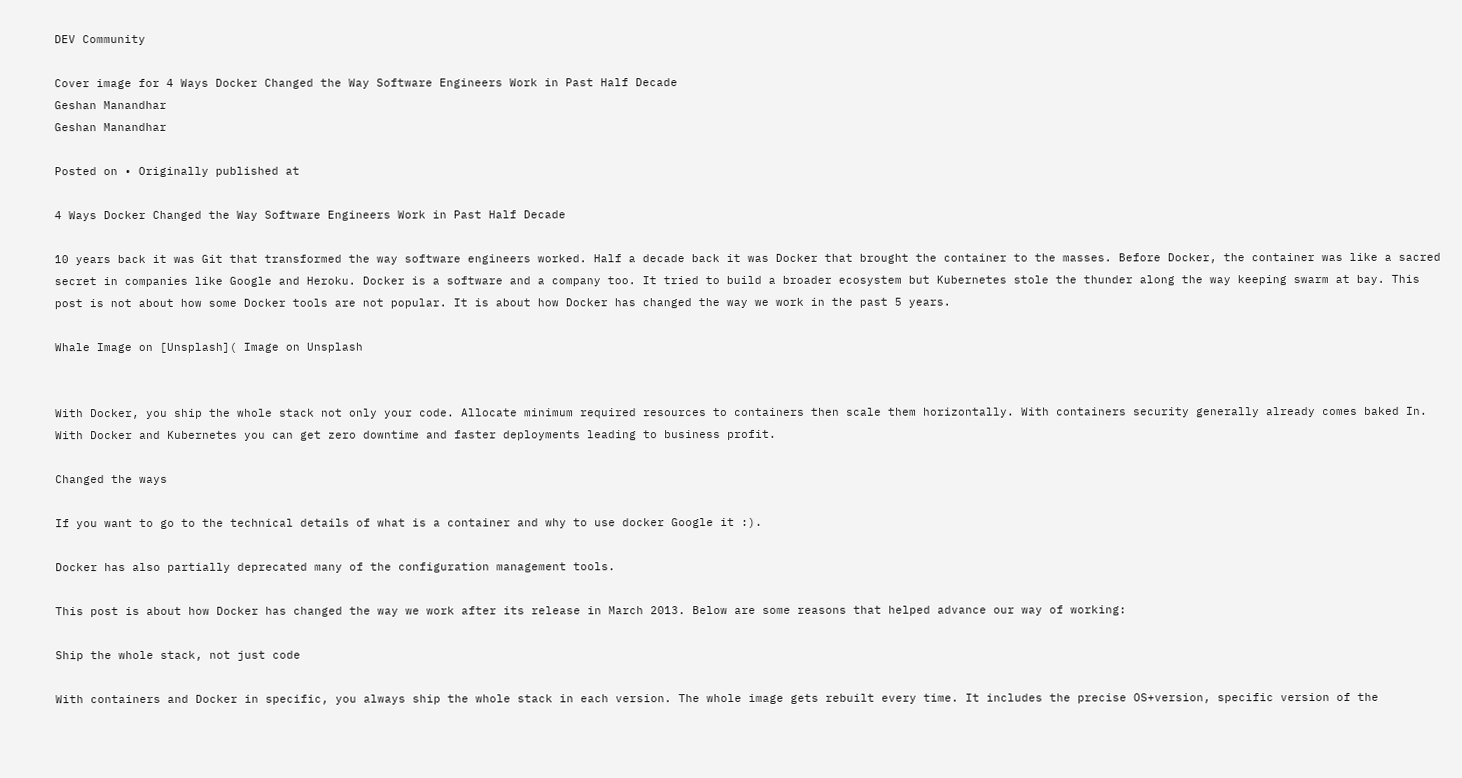DEV Community

Cover image for 4 Ways Docker Changed the Way Software Engineers Work in Past Half Decade
Geshan Manandhar
Geshan Manandhar

Posted on • Originally published at

4 Ways Docker Changed the Way Software Engineers Work in Past Half Decade

10 years back it was Git that transformed the way software engineers worked. Half a decade back it was Docker that brought the container to the masses. Before Docker, the container was like a sacred secret in companies like Google and Heroku. Docker is a software and a company too. It tried to build a broader ecosystem but Kubernetes stole the thunder along the way keeping swarm at bay. This post is not about how some Docker tools are not popular. It is about how Docker has changed the way we work in the past 5 years.

Whale Image on [Unsplash]( Image on Unsplash


With Docker, you ship the whole stack not only your code. Allocate minimum required resources to containers then scale them horizontally. With containers security generally already comes baked In. With Docker and Kubernetes you can get zero downtime and faster deployments leading to business profit.

Changed the ways

If you want to go to the technical details of what is a container and why to use docker Google it :).

Docker has also partially deprecated many of the configuration management tools.

This post is about how Docker has changed the way we work after its release in March 2013. Below are some reasons that helped advance our way of working:

Ship the whole stack, not just code

With containers and Docker in specific, you always ship the whole stack in each version. The whole image gets rebuilt every time. It includes the precise OS+version, specific version of the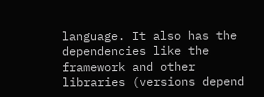language. It also has the dependencies like the framework and other libraries (versions depend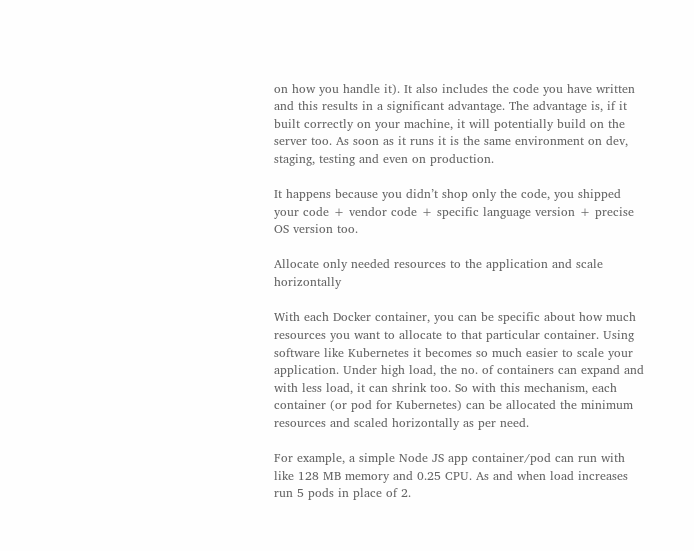on how you handle it). It also includes the code you have written and this results in a significant advantage. The advantage is, if it built correctly on your machine, it will potentially build on the server too. As soon as it runs it is the same environment on dev, staging, testing and even on production.

It happens because you didn’t shop only the code, you shipped your code + vendor code + specific language version + precise OS version too.

Allocate only needed resources to the application and scale horizontally

With each Docker container, you can be specific about how much resources you want to allocate to that particular container. Using software like Kubernetes it becomes so much easier to scale your application. Under high load, the no. of containers can expand and with less load, it can shrink too. So with this mechanism, each container (or pod for Kubernetes) can be allocated the minimum resources and scaled horizontally as per need.

For example, a simple Node JS app container/pod can run with like 128 MB memory and 0.25 CPU. As and when load increases run 5 pods in place of 2.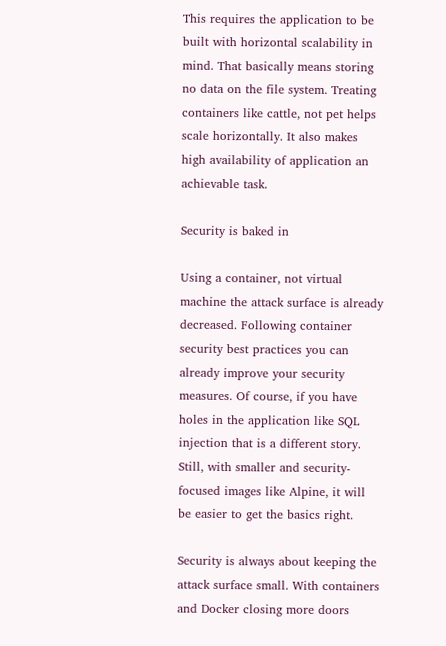This requires the application to be built with horizontal scalability in mind. That basically means storing no data on the file system. Treating containers like cattle, not pet helps scale horizontally. It also makes high availability of application an achievable task.

Security is baked in

Using a container, not virtual machine the attack surface is already decreased. Following container security best practices you can already improve your security measures. Of course, if you have holes in the application like SQL injection that is a different story. Still, with smaller and security-focused images like Alpine, it will be easier to get the basics right.

Security is always about keeping the attack surface small. With containers and Docker closing more doors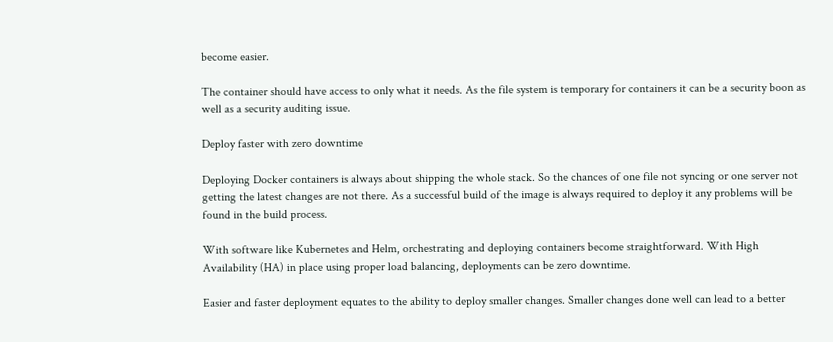become easier.

The container should have access to only what it needs. As the file system is temporary for containers it can be a security boon as well as a security auditing issue.

Deploy faster with zero downtime

Deploying Docker containers is always about shipping the whole stack. So the chances of one file not syncing or one server not getting the latest changes are not there. As a successful build of the image is always required to deploy it any problems will be found in the build process.

With software like Kubernetes and Helm, orchestrating and deploying containers become straightforward. With High Availability (HA) in place using proper load balancing, deployments can be zero downtime.

Easier and faster deployment equates to the ability to deploy smaller changes. Smaller changes done well can lead to a better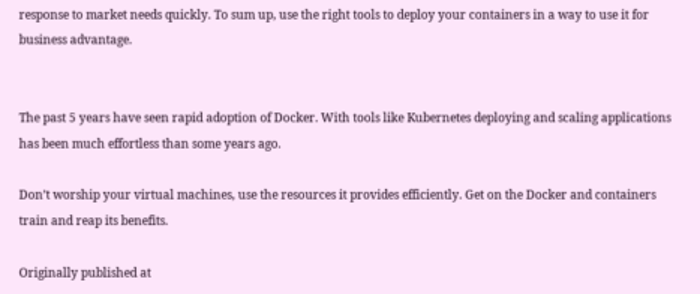response to market needs quickly. To sum up, use the right tools to deploy your containers in a way to use it for business advantage.


The past 5 years have seen rapid adoption of Docker. With tools like Kubernetes deploying and scaling applications has been much effortless than some years ago.

Don’t worship your virtual machines, use the resources it provides efficiently. Get on the Docker and containers train and reap its benefits.

Originally published at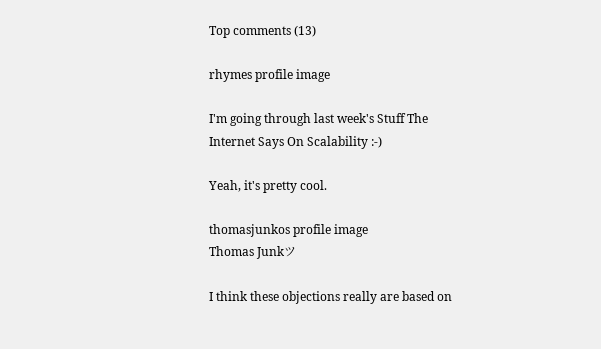Top comments (13)

rhymes profile image

I'm going through last week's Stuff The Internet Says On Scalability :-)

Yeah, it's pretty cool.

thomasjunkos profile image
Thomas Junkツ

I think these objections really are based on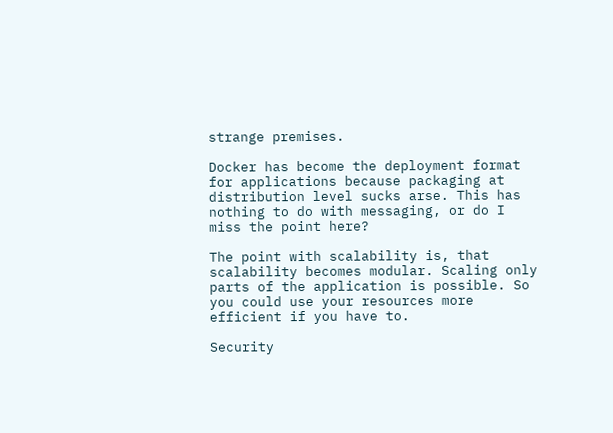strange premises.

Docker has become the deployment format for applications because packaging at distribution level sucks arse. This has nothing to do with messaging, or do I miss the point here?

The point with scalability is, that scalability becomes modular. Scaling only parts of the application is possible. So you could use your resources more efficient if you have to.

Security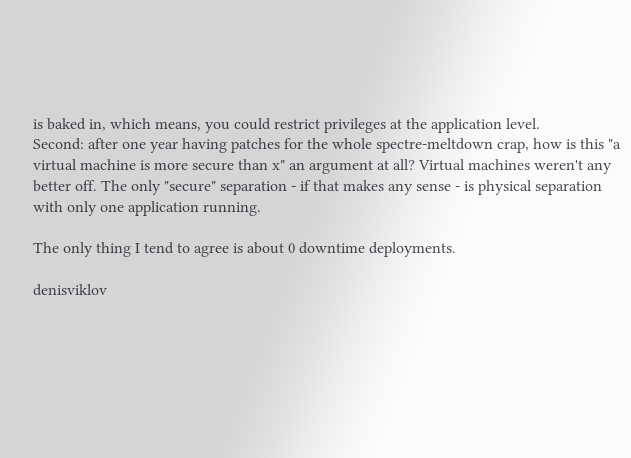is baked in, which means, you could restrict privileges at the application level.
Second: after one year having patches for the whole spectre-meltdown crap, how is this "a virtual machine is more secure than x" an argument at all? Virtual machines weren't any better off. The only "secure" separation - if that makes any sense - is physical separation with only one application running.

The only thing I tend to agree is about 0 downtime deployments.

denisviklov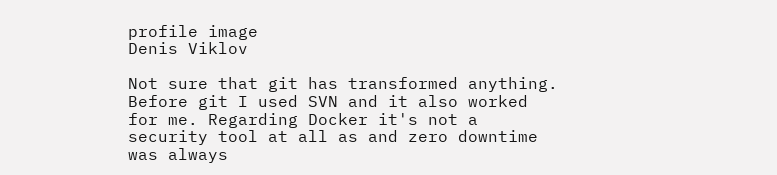profile image
Denis Viklov

Not sure that git has transformed anything. Before git I used SVN and it also worked for me. Regarding Docker it's not a security tool at all as and zero downtime was always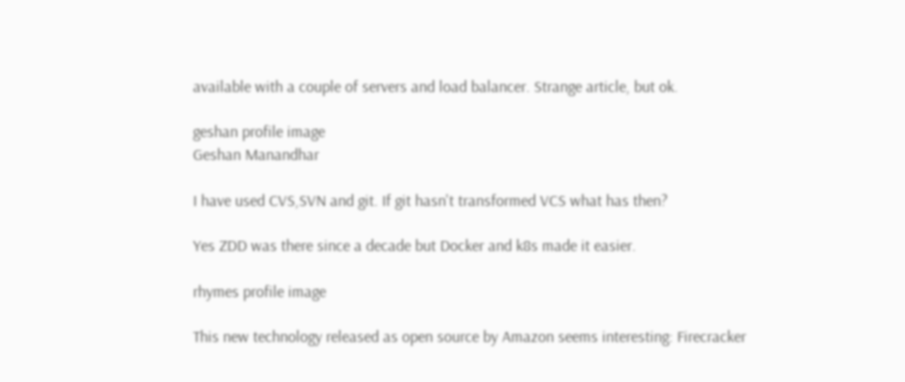available with a couple of servers and load balancer. Strange article, but ok.

geshan profile image
Geshan Manandhar

I have used CVS,SVN and git. If git hasn't transformed VCS what has then?

Yes ZDD was there since a decade but Docker and k8s made it easier.

rhymes profile image

This new technology released as open source by Amazon seems interesting: Firecracker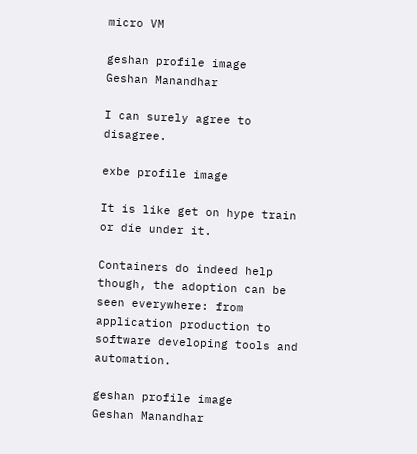micro VM

geshan profile image
Geshan Manandhar

I can surely agree to disagree.

exbe profile image

It is like get on hype train or die under it.

Containers do indeed help though, the adoption can be seen everywhere: from application production to software developing tools and automation.

geshan profile image
Geshan Manandhar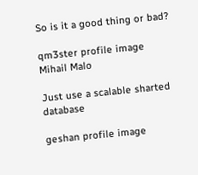So is it a good thing or bad?

qm3ster profile image
Mihail Malo

Just use a scalable sharted database

geshan profile image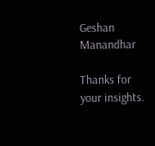Geshan Manandhar

Thanks for your insights.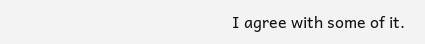I agree with some of it.